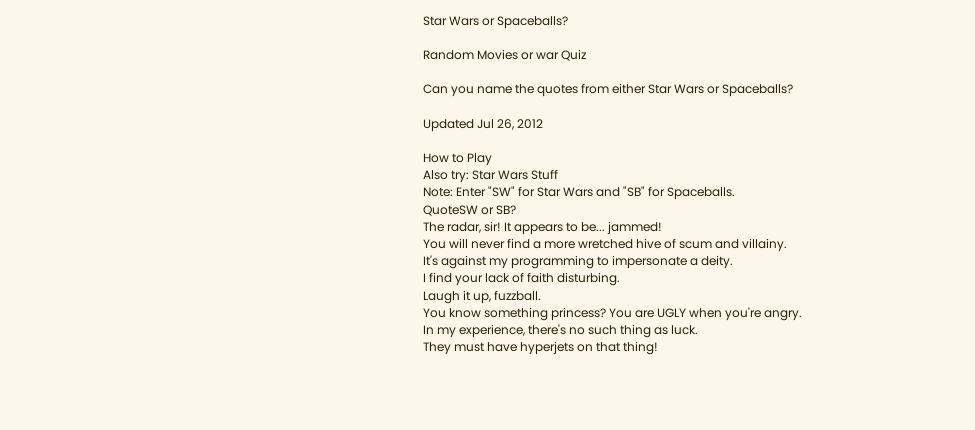Star Wars or Spaceballs?

Random Movies or war Quiz

Can you name the quotes from either Star Wars or Spaceballs?

Updated Jul 26, 2012

How to Play
Also try: Star Wars Stuff
Note: Enter "SW" for Star Wars and "SB" for Spaceballs.
QuoteSW or SB?
The radar, sir! It appears to be... jammed!
You will never find a more wretched hive of scum and villainy.
It's against my programming to impersonate a deity.
I find your lack of faith disturbing.
Laugh it up, fuzzball.
You know something princess? You are UGLY when you're angry.
In my experience, there's no such thing as luck.
They must have hyperjets on that thing!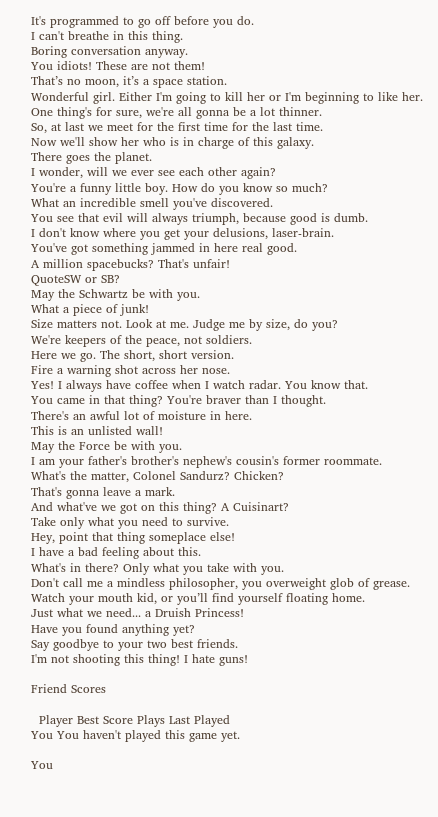It's programmed to go off before you do.
I can't breathe in this thing.
Boring conversation anyway.
You idiots! These are not them!
That’s no moon, it’s a space station.
Wonderful girl. Either I'm going to kill her or I'm beginning to like her.
One thing's for sure, we're all gonna be a lot thinner.
So, at last we meet for the first time for the last time.
Now we'll show her who is in charge of this galaxy.
There goes the planet.
I wonder, will we ever see each other again?
You're a funny little boy. How do you know so much?
What an incredible smell you've discovered.
You see that evil will always triumph, because good is dumb.
I don't know where you get your delusions, laser-brain.
You've got something jammed in here real good.
A million spacebucks? That's unfair!
QuoteSW or SB?
May the Schwartz be with you.
What a piece of junk!
Size matters not. Look at me. Judge me by size, do you?
We're keepers of the peace, not soldiers.
Here we go. The short, short version.
Fire a warning shot across her nose.
Yes! I always have coffee when I watch radar. You know that.
You came in that thing? You're braver than I thought.
There's an awful lot of moisture in here.
This is an unlisted wall!
May the Force be with you.
I am your father's brother's nephew's cousin's former roommate.
What's the matter, Colonel Sandurz? Chicken?
That's gonna leave a mark.
And what've we got on this thing? A Cuisinart?
Take only what you need to survive.
Hey, point that thing someplace else!
I have a bad feeling about this.
What's in there? Only what you take with you.
Don't call me a mindless philosopher, you overweight glob of grease.
Watch your mouth kid, or you’ll find yourself floating home.
Just what we need... a Druish Princess!
Have you found anything yet?
Say goodbye to your two best friends.
I'm not shooting this thing! I hate guns!

Friend Scores

  Player Best Score Plays Last Played
You You haven't played this game yet.

You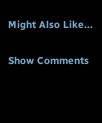Might Also Like...

Show Comments